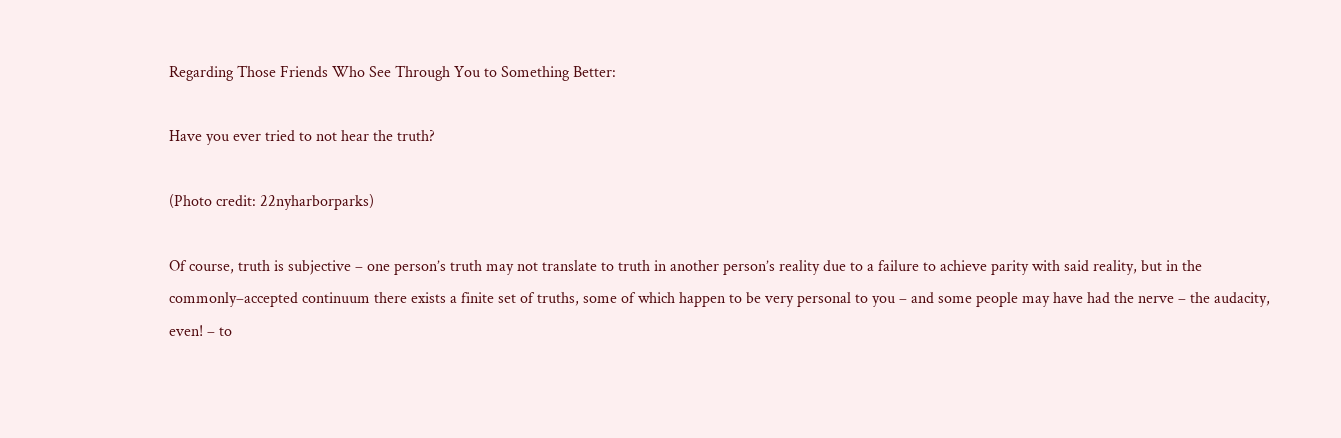Regarding Those Friends Who See Through You to Something Better:

Have you ever tried to not hear the truth?

(Photo credit: 22nyharborparks)

Of course, truth is subjective – one person’s truth may not translate to truth in another person’s reality due to a failure to achieve parity with said reality, but in the commonly–accepted continuum there exists a finite set of truths, some of which happen to be very personal to you – and some people may have had the nerve – the audacity, even! – to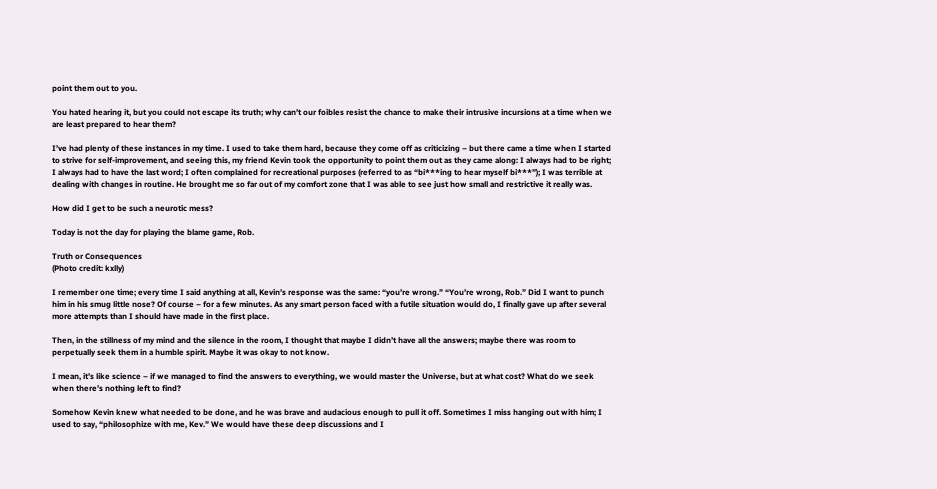point them out to you.

You hated hearing it, but you could not escape its truth; why can’t our foibles resist the chance to make their intrusive incursions at a time when we are least prepared to hear them?

I’ve had plenty of these instances in my time. I used to take them hard, because they come off as criticizing – but there came a time when I started to strive for self-improvement, and seeing this, my friend Kevin took the opportunity to point them out as they came along: I always had to be right; I always had to have the last word; I often complained for recreational purposes (referred to as “bi***ing to hear myself bi***”); I was terrible at dealing with changes in routine. He brought me so far out of my comfort zone that I was able to see just how small and restrictive it really was.

How did I get to be such a neurotic mess?

Today is not the day for playing the blame game, Rob.

Truth or Consequences
(Photo credit: kxlly)

I remember one time; every time I said anything at all, Kevin’s response was the same: “you’re wrong.” “You’re wrong, Rob.” Did I want to punch him in his smug little nose? Of course – for a few minutes. As any smart person faced with a futile situation would do, I finally gave up after several more attempts than I should have made in the first place.

Then, in the stillness of my mind and the silence in the room, I thought that maybe I didn’t have all the answers; maybe there was room to perpetually seek them in a humble spirit. Maybe it was okay to not know.

I mean, it’s like science – if we managed to find the answers to everything, we would master the Universe, but at what cost? What do we seek when there’s nothing left to find?

Somehow Kevin knew what needed to be done, and he was brave and audacious enough to pull it off. Sometimes I miss hanging out with him; I used to say, “philosophize with me, Kev.” We would have these deep discussions and I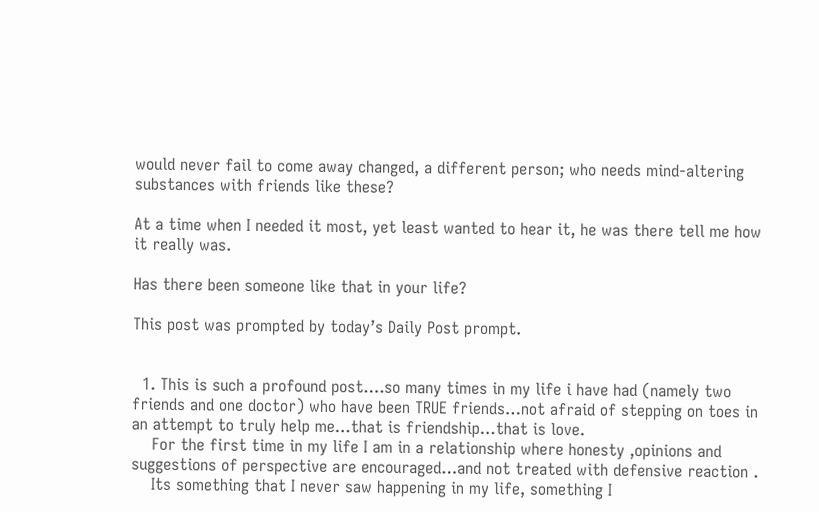would never fail to come away changed, a different person; who needs mind-altering substances with friends like these?

At a time when I needed it most, yet least wanted to hear it, he was there tell me how it really was.

Has there been someone like that in your life?

This post was prompted by today’s Daily Post prompt.


  1. This is such a profound post….so many times in my life i have had (namely two friends and one doctor) who have been TRUE friends…not afraid of stepping on toes in an attempt to truly help me…that is friendship…that is love.
    For the first time in my life I am in a relationship where honesty ,opinions and suggestions of perspective are encouraged…and not treated with defensive reaction .
    Its something that I never saw happening in my life, something I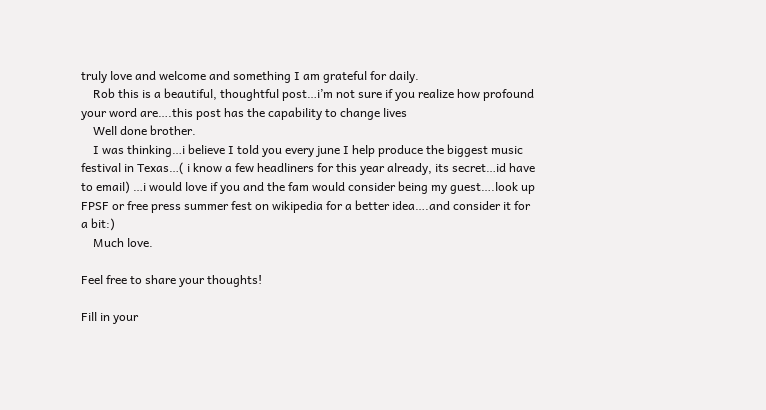truly love and welcome and something I am grateful for daily.
    Rob this is a beautiful, thoughtful post…i’m not sure if you realize how profound your word are….this post has the capability to change lives
    Well done brother.
    I was thinking…i believe I told you every june I help produce the biggest music festival in Texas…( i know a few headliners for this year already, its secret…id have to email) …i would love if you and the fam would consider being my guest….look up FPSF or free press summer fest on wikipedia for a better idea….and consider it for a bit:)
    Much love.

Feel free to share your thoughts!

Fill in your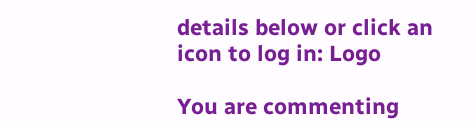details below or click an icon to log in: Logo

You are commenting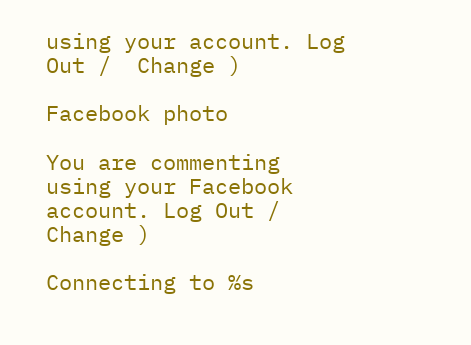using your account. Log Out /  Change )

Facebook photo

You are commenting using your Facebook account. Log Out /  Change )

Connecting to %s